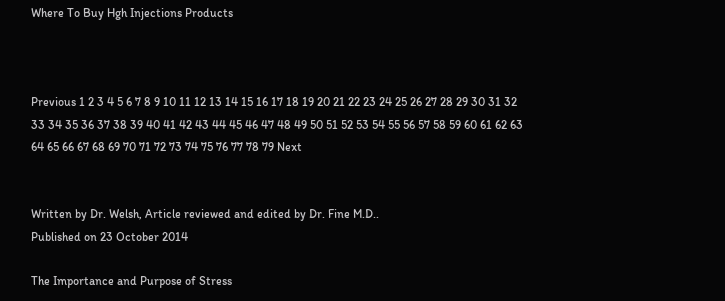Where To Buy Hgh Injections Products



Previous 1 2 3 4 5 6 7 8 9 10 11 12 13 14 15 16 17 18 19 20 21 22 23 24 25 26 27 28 29 30 31 32 33 34 35 36 37 38 39 40 41 42 43 44 45 46 47 48 49 50 51 52 53 54 55 56 57 58 59 60 61 62 63 64 65 66 67 68 69 70 71 72 73 74 75 76 77 78 79 Next


Written by Dr. Welsh, Article reviewed and edited by Dr. Fine M.D..
Published on 23 October 2014

The Importance and Purpose of Stress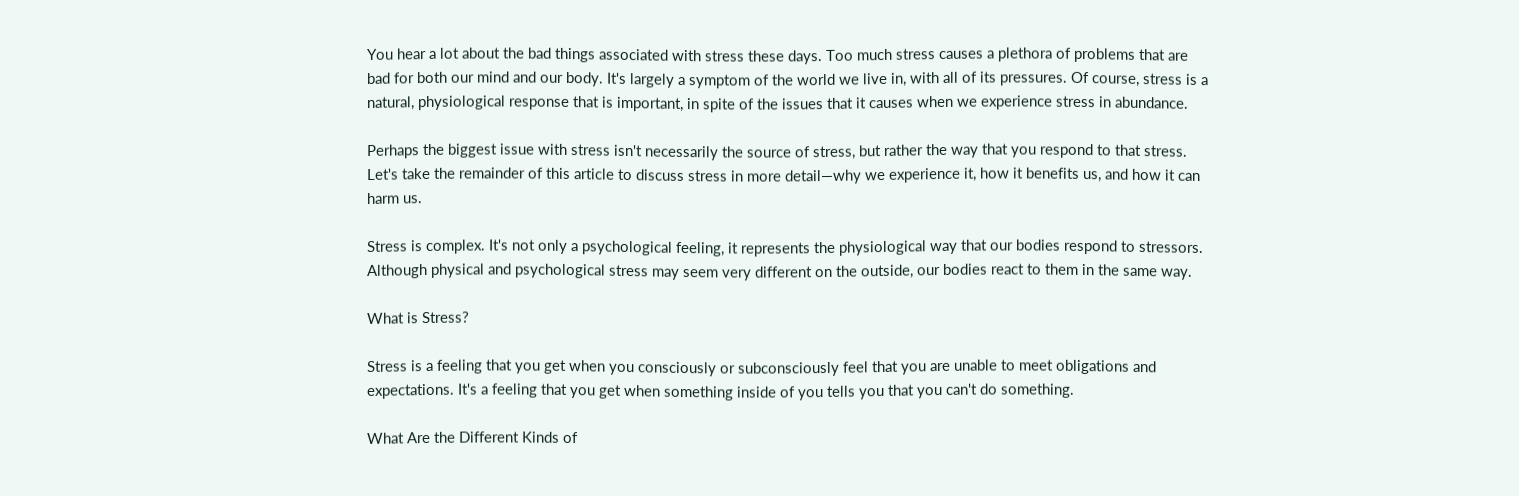You hear a lot about the bad things associated with stress these days. Too much stress causes a plethora of problems that are bad for both our mind and our body. It's largely a symptom of the world we live in, with all of its pressures. Of course, stress is a natural, physiological response that is important, in spite of the issues that it causes when we experience stress in abundance.

Perhaps the biggest issue with stress isn't necessarily the source of stress, but rather the way that you respond to that stress. Let's take the remainder of this article to discuss stress in more detail—why we experience it, how it benefits us, and how it can harm us.

Stress is complex. It's not only a psychological feeling, it represents the physiological way that our bodies respond to stressors. Although physical and psychological stress may seem very different on the outside, our bodies react to them in the same way.

What is Stress?

Stress is a feeling that you get when you consciously or subconsciously feel that you are unable to meet obligations and expectations. It's a feeling that you get when something inside of you tells you that you can't do something.

What Are the Different Kinds of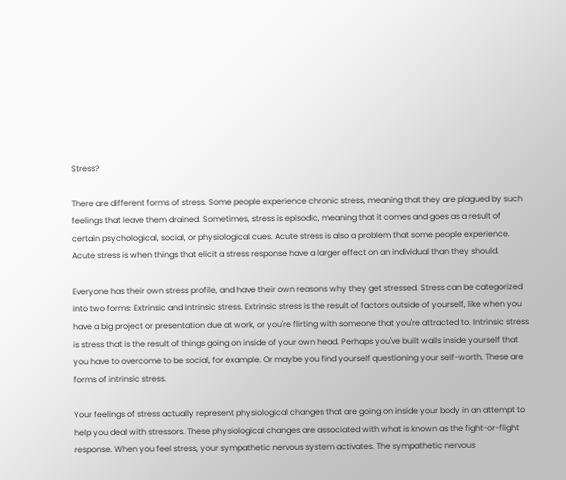Stress?

There are different forms of stress. Some people experience chronic stress, meaning that they are plagued by such feelings that leave them drained. Sometimes, stress is episodic, meaning that it comes and goes as a result of certain psychological, social, or physiological cues. Acute stress is also a problem that some people experience. Acute stress is when things that elicit a stress response have a larger effect on an individual than they should.

Everyone has their own stress profile, and have their own reasons why they get stressed. Stress can be categorized into two forms: Extrinsic and Intrinsic stress. Extrinsic stress is the result of factors outside of yourself, like when you have a big project or presentation due at work, or you're flirting with someone that you're attracted to. Intrinsic stress is stress that is the result of things going on inside of your own head. Perhaps you've built walls inside yourself that you have to overcome to be social, for example. Or maybe you find yourself questioning your self-worth. These are forms of intrinsic stress.

Your feelings of stress actually represent physiological changes that are going on inside your body in an attempt to help you deal with stressors. These physiological changes are associated with what is known as the fight-or-flight response. When you feel stress, your sympathetic nervous system activates. The sympathetic nervous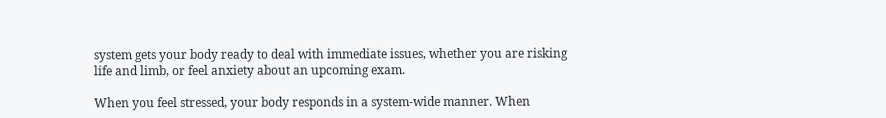system gets your body ready to deal with immediate issues, whether you are risking life and limb, or feel anxiety about an upcoming exam.

When you feel stressed, your body responds in a system-wide manner. When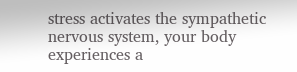stress activates the sympathetic nervous system, your body experiences a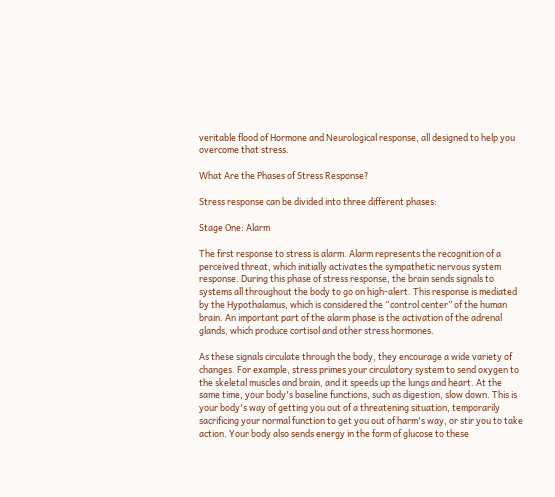veritable flood of Hormone and Neurological response, all designed to help you overcome that stress.

What Are the Phases of Stress Response?

Stress response can be divided into three different phases:

Stage One: Alarm

The first response to stress is alarm. Alarm represents the recognition of a perceived threat, which initially activates the sympathetic nervous system response. During this phase of stress response, the brain sends signals to systems all throughout the body to go on high-alert. This response is mediated by the Hypothalamus, which is considered the “control center” of the human brain. An important part of the alarm phase is the activation of the adrenal glands, which produce cortisol and other stress hormones.

As these signals circulate through the body, they encourage a wide variety of changes. For example, stress primes your circulatory system to send oxygen to the skeletal muscles and brain, and it speeds up the lungs and heart. At the same time, your body's baseline functions, such as digestion, slow down. This is your body's way of getting you out of a threatening situation, temporarily sacrificing your normal function to get you out of harm's way, or stir you to take action. Your body also sends energy in the form of glucose to these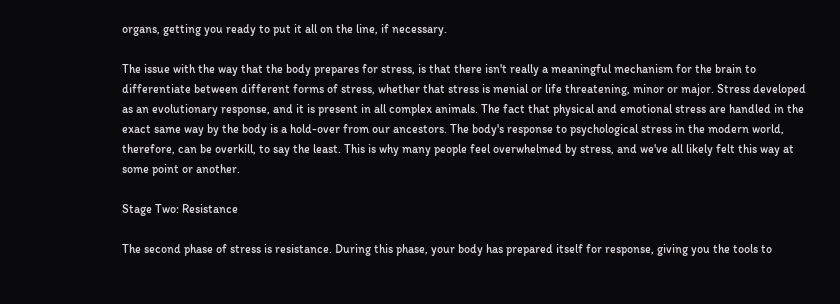organs, getting you ready to put it all on the line, if necessary.

The issue with the way that the body prepares for stress, is that there isn't really a meaningful mechanism for the brain to differentiate between different forms of stress, whether that stress is menial or life threatening, minor or major. Stress developed as an evolutionary response, and it is present in all complex animals. The fact that physical and emotional stress are handled in the exact same way by the body is a hold-over from our ancestors. The body's response to psychological stress in the modern world, therefore, can be overkill, to say the least. This is why many people feel overwhelmed by stress, and we've all likely felt this way at some point or another.

Stage Two: Resistance

The second phase of stress is resistance. During this phase, your body has prepared itself for response, giving you the tools to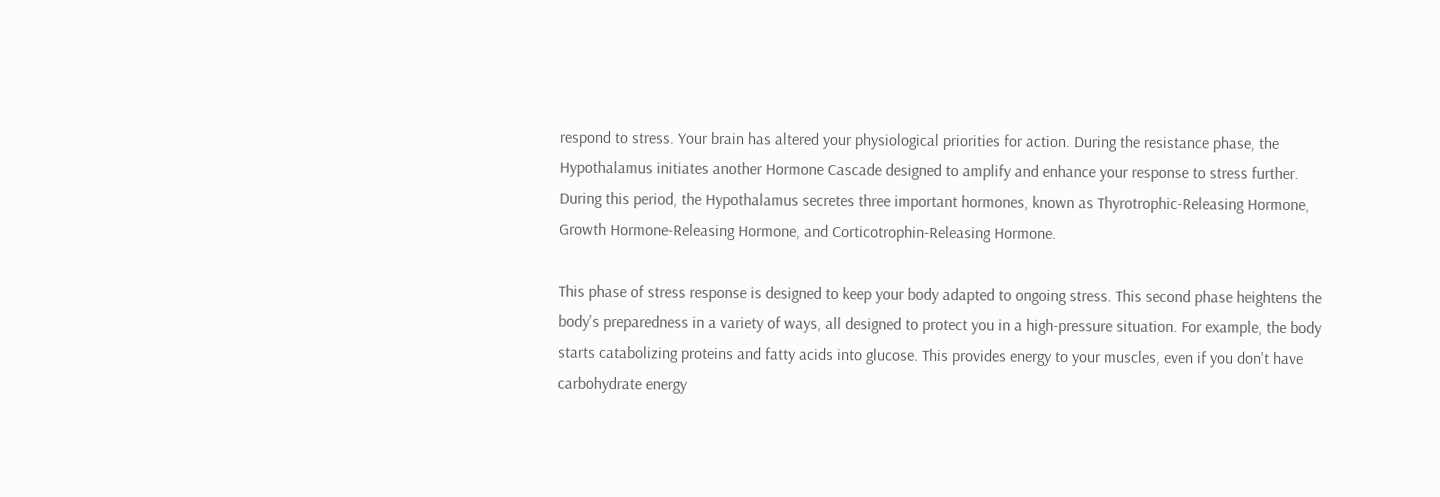respond to stress. Your brain has altered your physiological priorities for action. During the resistance phase, the Hypothalamus initiates another Hormone Cascade designed to amplify and enhance your response to stress further. During this period, the Hypothalamus secretes three important hormones, known as Thyrotrophic-Releasing Hormone, Growth Hormone-Releasing Hormone, and Corticotrophin-Releasing Hormone.

This phase of stress response is designed to keep your body adapted to ongoing stress. This second phase heightens the body's preparedness in a variety of ways, all designed to protect you in a high-pressure situation. For example, the body starts catabolizing proteins and fatty acids into glucose. This provides energy to your muscles, even if you don't have carbohydrate energy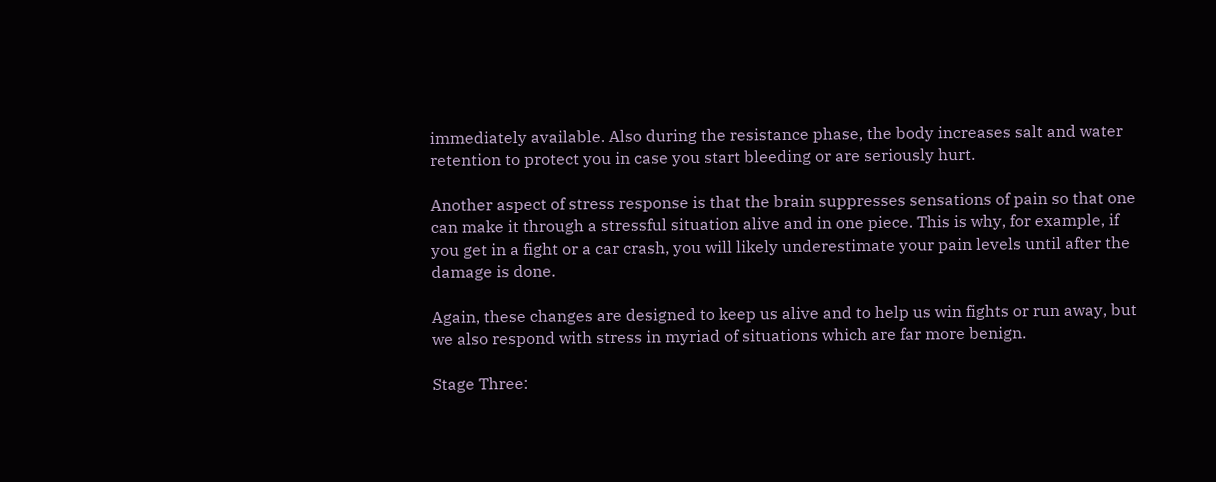immediately available. Also during the resistance phase, the body increases salt and water retention to protect you in case you start bleeding or are seriously hurt.

Another aspect of stress response is that the brain suppresses sensations of pain so that one can make it through a stressful situation alive and in one piece. This is why, for example, if you get in a fight or a car crash, you will likely underestimate your pain levels until after the damage is done.

Again, these changes are designed to keep us alive and to help us win fights or run away, but we also respond with stress in myriad of situations which are far more benign.

Stage Three: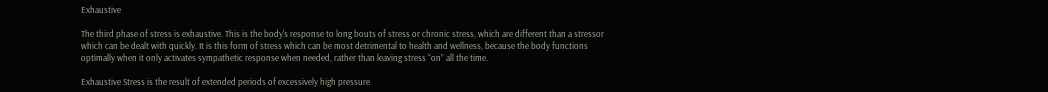Exhaustive

The third phase of stress is exhaustive. This is the body's response to long bouts of stress or chronic stress, which are different than a stressor which can be dealt with quickly. It is this form of stress which can be most detrimental to health and wellness, because the body functions optimally when it only activates sympathetic response when needed, rather than leaving stress “on” all the time.

Exhaustive Stress is the result of extended periods of excessively high pressure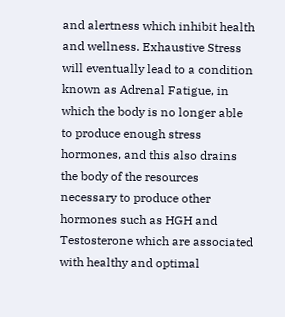and alertness which inhibit health and wellness. Exhaustive Stress will eventually lead to a condition known as Adrenal Fatigue, in which the body is no longer able to produce enough stress hormones, and this also drains the body of the resources necessary to produce other hormones such as HGH and Testosterone which are associated with healthy and optimal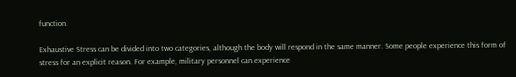function.

Exhaustive Stress can be divided into two categories, although the body will respond in the same manner. Some people experience this form of stress for an explicit reason. For example, military personnel can experience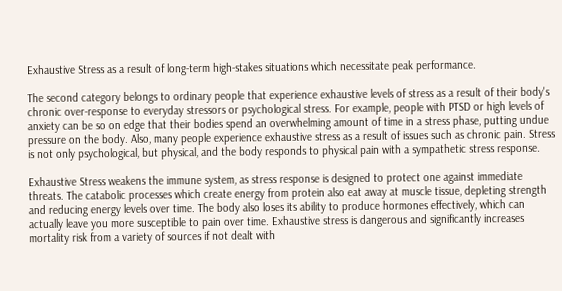Exhaustive Stress as a result of long-term high-stakes situations which necessitate peak performance.

The second category belongs to ordinary people that experience exhaustive levels of stress as a result of their body's chronic over-response to everyday stressors or psychological stress. For example, people with PTSD or high levels of anxiety can be so on edge that their bodies spend an overwhelming amount of time in a stress phase, putting undue pressure on the body. Also, many people experience exhaustive stress as a result of issues such as chronic pain. Stress is not only psychological, but physical, and the body responds to physical pain with a sympathetic stress response.

Exhaustive Stress weakens the immune system, as stress response is designed to protect one against immediate threats. The catabolic processes which create energy from protein also eat away at muscle tissue, depleting strength and reducing energy levels over time. The body also loses its ability to produce hormones effectively, which can actually leave you more susceptible to pain over time. Exhaustive stress is dangerous and significantly increases mortality risk from a variety of sources if not dealt with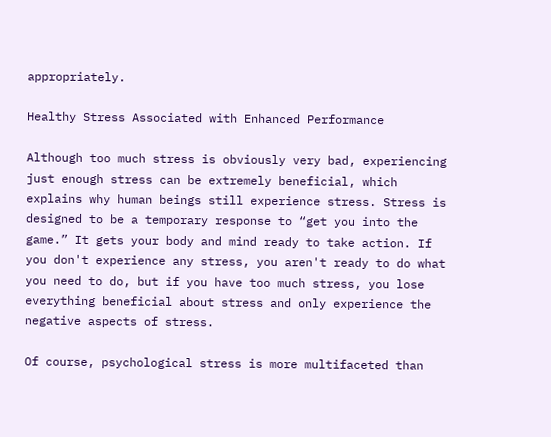appropriately.

Healthy Stress Associated with Enhanced Performance

Although too much stress is obviously very bad, experiencing just enough stress can be extremely beneficial, which explains why human beings still experience stress. Stress is designed to be a temporary response to “get you into the game.” It gets your body and mind ready to take action. If you don't experience any stress, you aren't ready to do what you need to do, but if you have too much stress, you lose everything beneficial about stress and only experience the negative aspects of stress.

Of course, psychological stress is more multifaceted than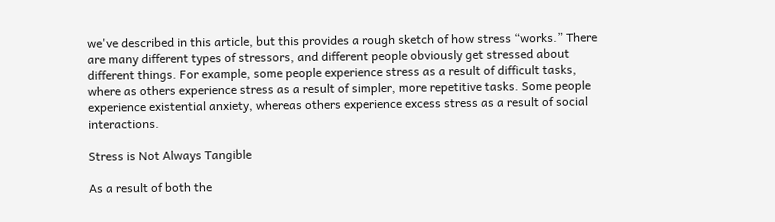we've described in this article, but this provides a rough sketch of how stress “works.” There are many different types of stressors, and different people obviously get stressed about different things. For example, some people experience stress as a result of difficult tasks, where as others experience stress as a result of simpler, more repetitive tasks. Some people experience existential anxiety, whereas others experience excess stress as a result of social interactions.

Stress is Not Always Tangible

As a result of both the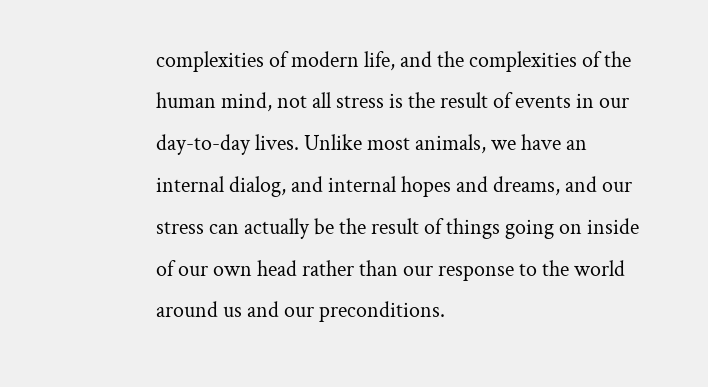complexities of modern life, and the complexities of the human mind, not all stress is the result of events in our day-to-day lives. Unlike most animals, we have an internal dialog, and internal hopes and dreams, and our stress can actually be the result of things going on inside of our own head rather than our response to the world around us and our preconditions.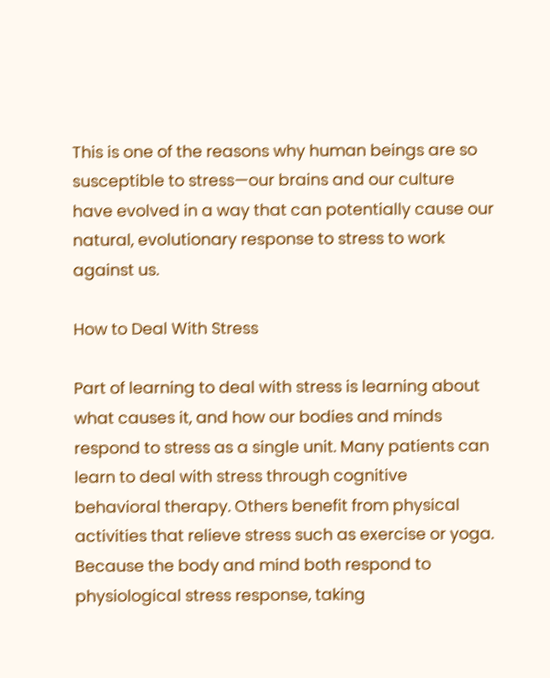This is one of the reasons why human beings are so susceptible to stress—our brains and our culture have evolved in a way that can potentially cause our natural, evolutionary response to stress to work against us.

How to Deal With Stress

Part of learning to deal with stress is learning about what causes it, and how our bodies and minds respond to stress as a single unit. Many patients can learn to deal with stress through cognitive behavioral therapy. Others benefit from physical activities that relieve stress such as exercise or yoga. Because the body and mind both respond to physiological stress response, taking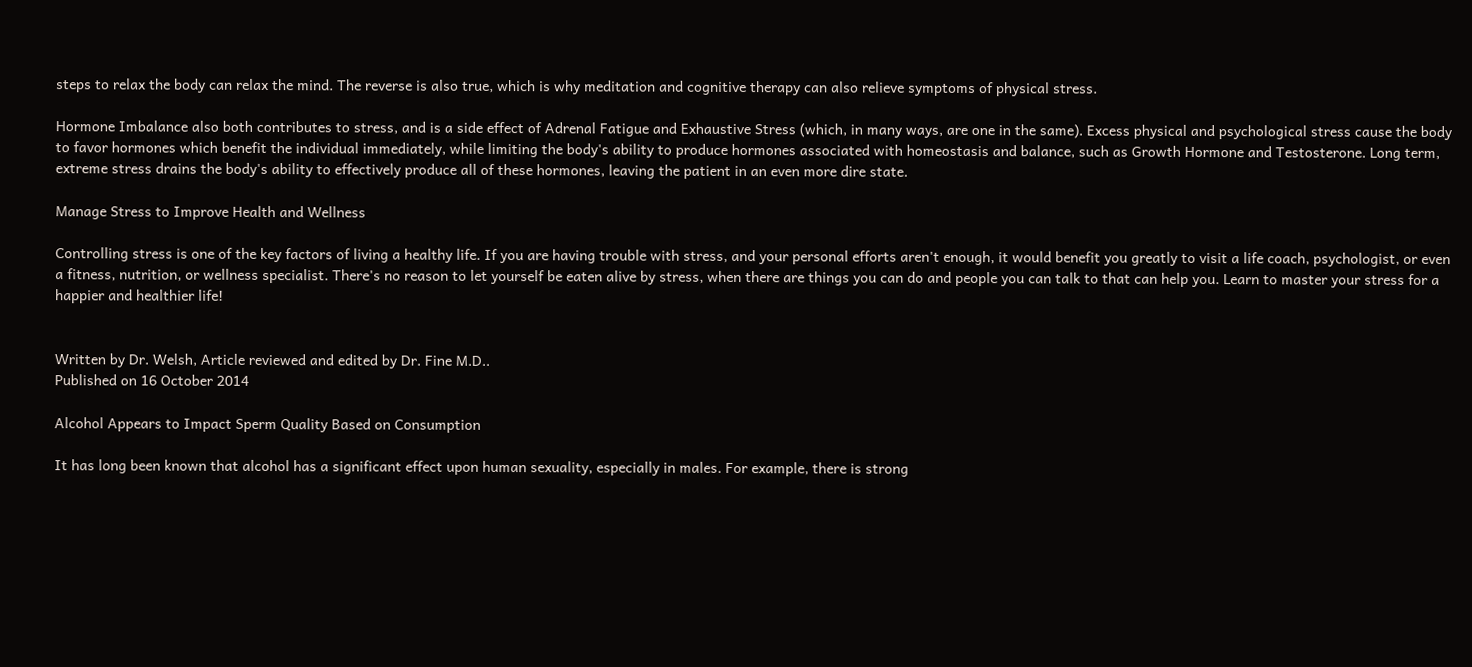steps to relax the body can relax the mind. The reverse is also true, which is why meditation and cognitive therapy can also relieve symptoms of physical stress.

Hormone Imbalance also both contributes to stress, and is a side effect of Adrenal Fatigue and Exhaustive Stress (which, in many ways, are one in the same). Excess physical and psychological stress cause the body to favor hormones which benefit the individual immediately, while limiting the body's ability to produce hormones associated with homeostasis and balance, such as Growth Hormone and Testosterone. Long term, extreme stress drains the body's ability to effectively produce all of these hormones, leaving the patient in an even more dire state.

Manage Stress to Improve Health and Wellness

Controlling stress is one of the key factors of living a healthy life. If you are having trouble with stress, and your personal efforts aren't enough, it would benefit you greatly to visit a life coach, psychologist, or even a fitness, nutrition, or wellness specialist. There's no reason to let yourself be eaten alive by stress, when there are things you can do and people you can talk to that can help you. Learn to master your stress for a happier and healthier life!


Written by Dr. Welsh, Article reviewed and edited by Dr. Fine M.D..
Published on 16 October 2014

Alcohol Appears to Impact Sperm Quality Based on Consumption

It has long been known that alcohol has a significant effect upon human sexuality, especially in males. For example, there is strong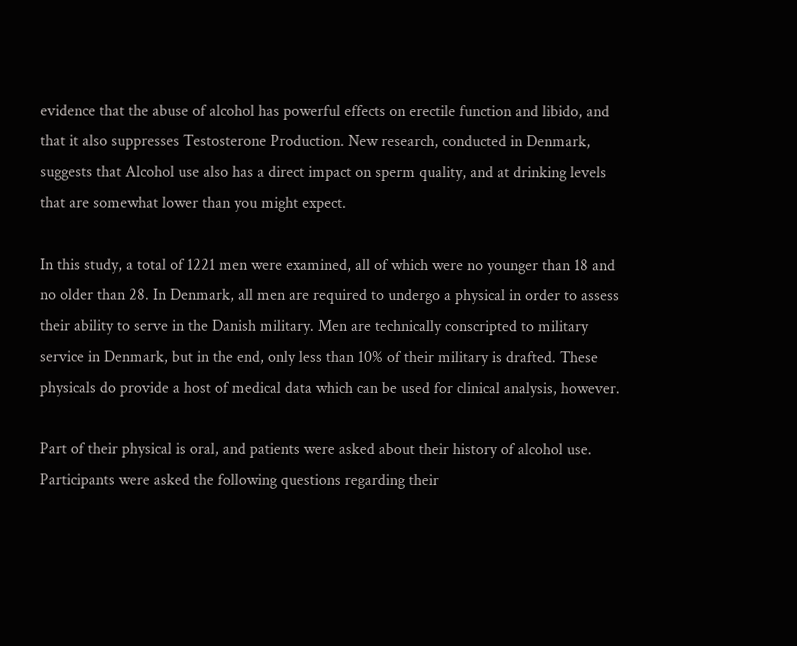evidence that the abuse of alcohol has powerful effects on erectile function and libido, and that it also suppresses Testosterone Production. New research, conducted in Denmark, suggests that Alcohol use also has a direct impact on sperm quality, and at drinking levels that are somewhat lower than you might expect.

In this study, a total of 1221 men were examined, all of which were no younger than 18 and no older than 28. In Denmark, all men are required to undergo a physical in order to assess their ability to serve in the Danish military. Men are technically conscripted to military service in Denmark, but in the end, only less than 10% of their military is drafted. These physicals do provide a host of medical data which can be used for clinical analysis, however.

Part of their physical is oral, and patients were asked about their history of alcohol use. Participants were asked the following questions regarding their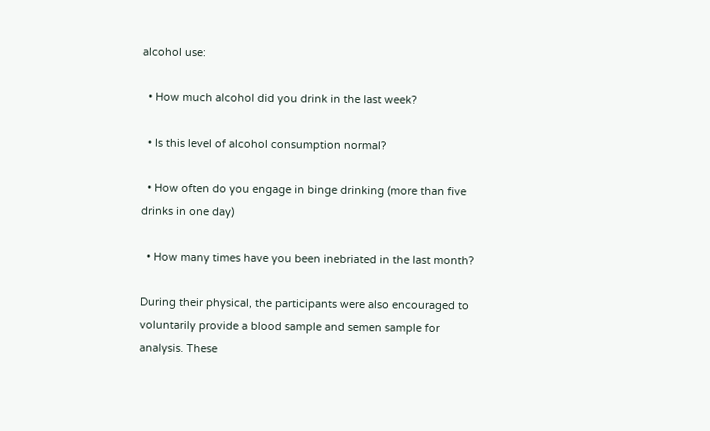alcohol use:

  • How much alcohol did you drink in the last week?

  • Is this level of alcohol consumption normal?

  • How often do you engage in binge drinking (more than five drinks in one day)

  • How many times have you been inebriated in the last month?

During their physical, the participants were also encouraged to voluntarily provide a blood sample and semen sample for analysis. These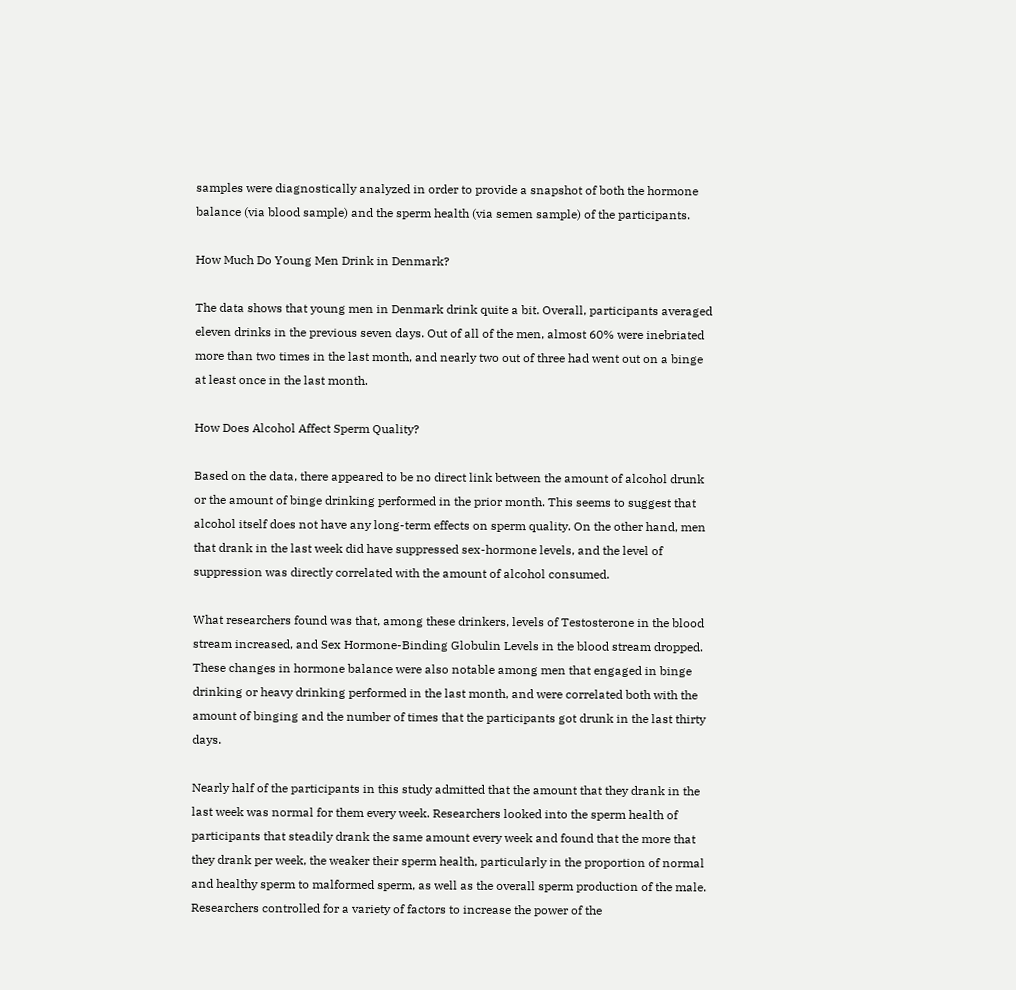samples were diagnostically analyzed in order to provide a snapshot of both the hormone balance (via blood sample) and the sperm health (via semen sample) of the participants.

How Much Do Young Men Drink in Denmark?

The data shows that young men in Denmark drink quite a bit. Overall, participants averaged eleven drinks in the previous seven days. Out of all of the men, almost 60% were inebriated more than two times in the last month, and nearly two out of three had went out on a binge at least once in the last month.

How Does Alcohol Affect Sperm Quality?

Based on the data, there appeared to be no direct link between the amount of alcohol drunk or the amount of binge drinking performed in the prior month. This seems to suggest that alcohol itself does not have any long-term effects on sperm quality. On the other hand, men that drank in the last week did have suppressed sex-hormone levels, and the level of suppression was directly correlated with the amount of alcohol consumed.

What researchers found was that, among these drinkers, levels of Testosterone in the blood stream increased, and Sex Hormone-Binding Globulin Levels in the blood stream dropped. These changes in hormone balance were also notable among men that engaged in binge drinking or heavy drinking performed in the last month, and were correlated both with the amount of binging and the number of times that the participants got drunk in the last thirty days.

Nearly half of the participants in this study admitted that the amount that they drank in the last week was normal for them every week. Researchers looked into the sperm health of participants that steadily drank the same amount every week and found that the more that they drank per week, the weaker their sperm health, particularly in the proportion of normal and healthy sperm to malformed sperm, as well as the overall sperm production of the male. Researchers controlled for a variety of factors to increase the power of the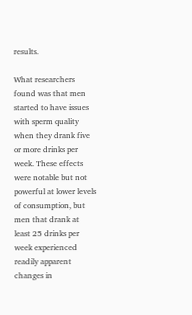results.

What researchers found was that men started to have issues with sperm quality when they drank five or more drinks per week. These effects were notable but not powerful at lower levels of consumption, but men that drank at least 25 drinks per week experienced readily apparent changes in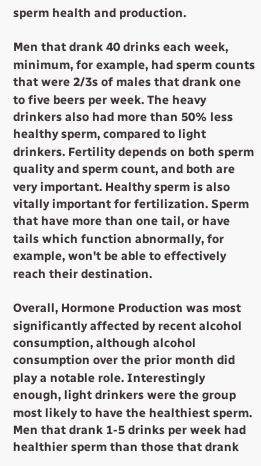sperm health and production.

Men that drank 40 drinks each week, minimum, for example, had sperm counts that were 2/3s of males that drank one to five beers per week. The heavy drinkers also had more than 50% less healthy sperm, compared to light drinkers. Fertility depends on both sperm quality and sperm count, and both are very important. Healthy sperm is also vitally important for fertilization. Sperm that have more than one tail, or have tails which function abnormally, for example, won't be able to effectively reach their destination.

Overall, Hormone Production was most significantly affected by recent alcohol consumption, although alcohol consumption over the prior month did play a notable role. Interestingly enough, light drinkers were the group most likely to have the healthiest sperm. Men that drank 1-5 drinks per week had healthier sperm than those that drank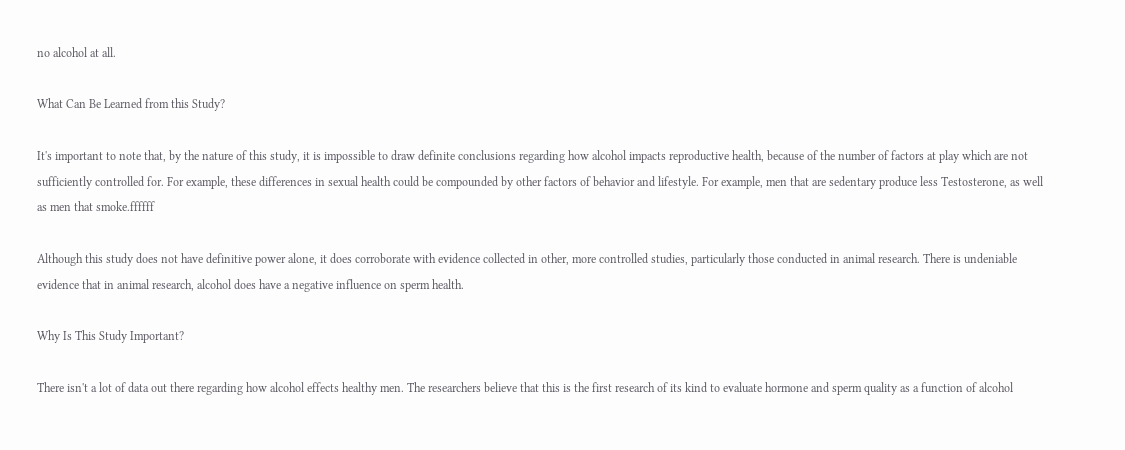no alcohol at all.

What Can Be Learned from this Study?

It's important to note that, by the nature of this study, it is impossible to draw definite conclusions regarding how alcohol impacts reproductive health, because of the number of factors at play which are not sufficiently controlled for. For example, these differences in sexual health could be compounded by other factors of behavior and lifestyle. For example, men that are sedentary produce less Testosterone, as well as men that smoke.ffffff

Although this study does not have definitive power alone, it does corroborate with evidence collected in other, more controlled studies, particularly those conducted in animal research. There is undeniable evidence that in animal research, alcohol does have a negative influence on sperm health.

Why Is This Study Important?

There isn't a lot of data out there regarding how alcohol effects healthy men. The researchers believe that this is the first research of its kind to evaluate hormone and sperm quality as a function of alcohol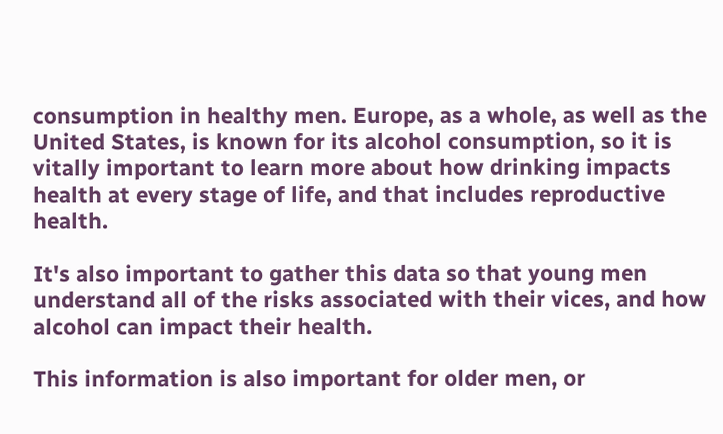consumption in healthy men. Europe, as a whole, as well as the United States, is known for its alcohol consumption, so it is vitally important to learn more about how drinking impacts health at every stage of life, and that includes reproductive health.

It's also important to gather this data so that young men understand all of the risks associated with their vices, and how alcohol can impact their health.

This information is also important for older men, or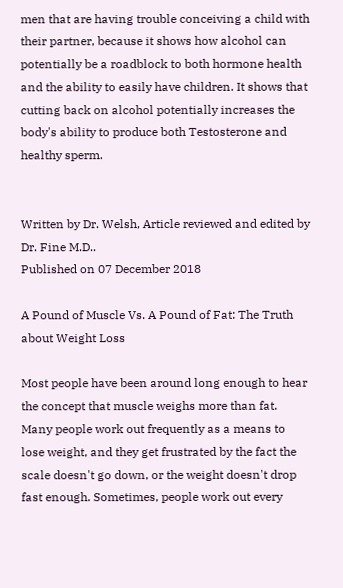men that are having trouble conceiving a child with their partner, because it shows how alcohol can potentially be a roadblock to both hormone health and the ability to easily have children. It shows that cutting back on alcohol potentially increases the body's ability to produce both Testosterone and healthy sperm.


Written by Dr. Welsh, Article reviewed and edited by Dr. Fine M.D..
Published on 07 December 2018

A Pound of Muscle Vs. A Pound of Fat: The Truth about Weight Loss

Most people have been around long enough to hear the concept that muscle weighs more than fat. Many people work out frequently as a means to lose weight, and they get frustrated by the fact the scale doesn't go down, or the weight doesn't drop fast enough. Sometimes, people work out every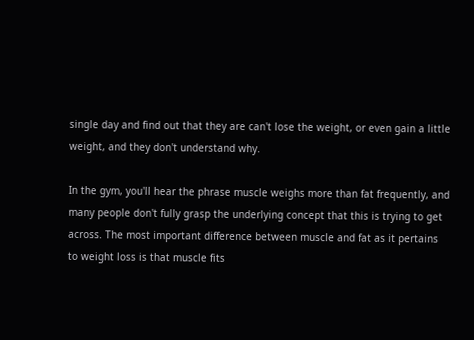single day and find out that they are can't lose the weight, or even gain a little weight, and they don't understand why.

In the gym, you'll hear the phrase muscle weighs more than fat frequently, and many people don't fully grasp the underlying concept that this is trying to get across. The most important difference between muscle and fat as it pertains to weight loss is that muscle fits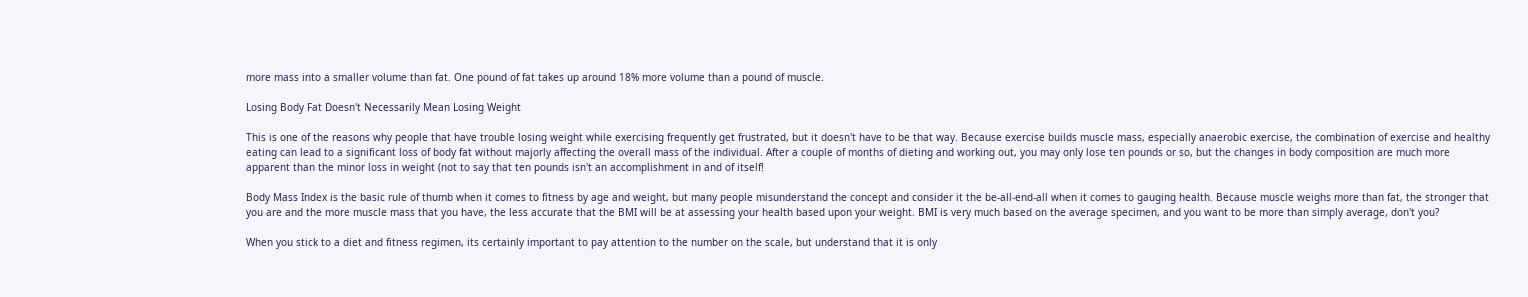more mass into a smaller volume than fat. One pound of fat takes up around 18% more volume than a pound of muscle.

Losing Body Fat Doesn't Necessarily Mean Losing Weight

This is one of the reasons why people that have trouble losing weight while exercising frequently get frustrated, but it doesn't have to be that way. Because exercise builds muscle mass, especially anaerobic exercise, the combination of exercise and healthy eating can lead to a significant loss of body fat without majorly affecting the overall mass of the individual. After a couple of months of dieting and working out, you may only lose ten pounds or so, but the changes in body composition are much more apparent than the minor loss in weight (not to say that ten pounds isn't an accomplishment in and of itself!

Body Mass Index is the basic rule of thumb when it comes to fitness by age and weight, but many people misunderstand the concept and consider it the be-all-end-all when it comes to gauging health. Because muscle weighs more than fat, the stronger that you are and the more muscle mass that you have, the less accurate that the BMI will be at assessing your health based upon your weight. BMI is very much based on the average specimen, and you want to be more than simply average, don't you?

When you stick to a diet and fitness regimen, its certainly important to pay attention to the number on the scale, but understand that it is only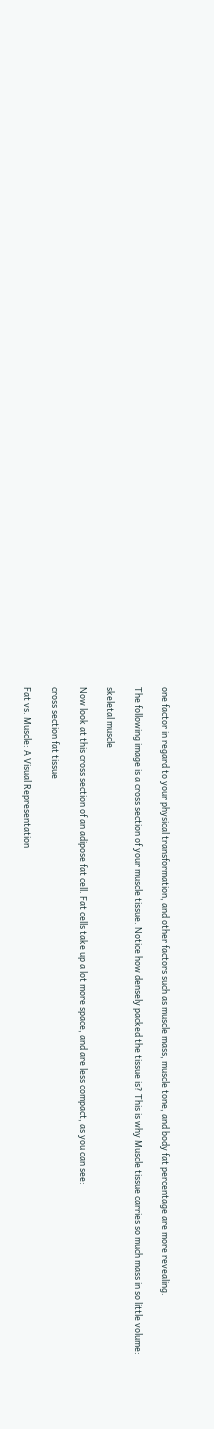one factor in regard to your physical transformation, and other factors such as muscle mass, muscle tone, and body fat percentage are more revealing.

The following image is a cross section of your muscle tissue. Notice how densely packed the tissue is? This is why Muscle tissue carries so much mass in so little volume:

skeletal muscle

Now look at this cross section of an adipose fat cell. Fat cells take up a lot more space, and are less compact, as you can see:

cross section fat tissue

Fat vs. Muscle: A Visual Representation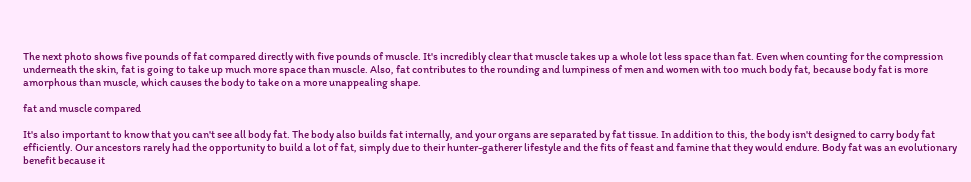The next photo shows five pounds of fat compared directly with five pounds of muscle. It's incredibly clear that muscle takes up a whole lot less space than fat. Even when counting for the compression underneath the skin, fat is going to take up much more space than muscle. Also, fat contributes to the rounding and lumpiness of men and women with too much body fat, because body fat is more amorphous than muscle, which causes the body to take on a more unappealing shape.

fat and muscle compared

It's also important to know that you can't see all body fat. The body also builds fat internally, and your organs are separated by fat tissue. In addition to this, the body isn't designed to carry body fat efficiently. Our ancestors rarely had the opportunity to build a lot of fat, simply due to their hunter-gatherer lifestyle and the fits of feast and famine that they would endure. Body fat was an evolutionary benefit because it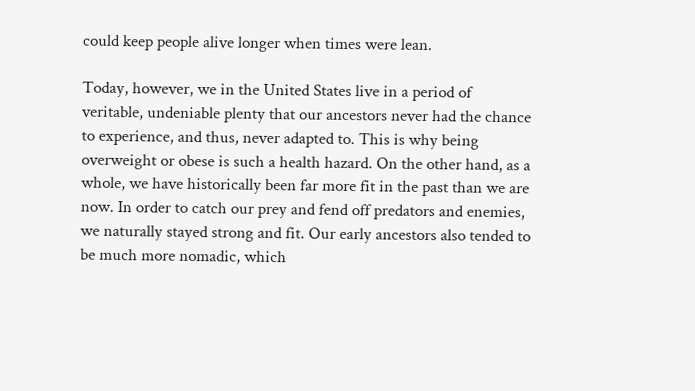could keep people alive longer when times were lean.

Today, however, we in the United States live in a period of veritable, undeniable plenty that our ancestors never had the chance to experience, and thus, never adapted to. This is why being overweight or obese is such a health hazard. On the other hand, as a whole, we have historically been far more fit in the past than we are now. In order to catch our prey and fend off predators and enemies, we naturally stayed strong and fit. Our early ancestors also tended to be much more nomadic, which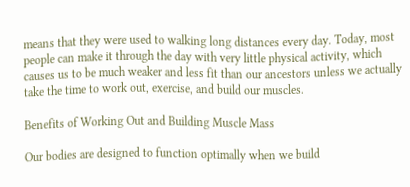means that they were used to walking long distances every day. Today, most people can make it through the day with very little physical activity, which causes us to be much weaker and less fit than our ancestors unless we actually take the time to work out, exercise, and build our muscles.

Benefits of Working Out and Building Muscle Mass

Our bodies are designed to function optimally when we build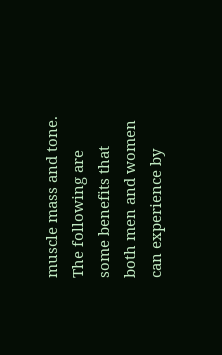muscle mass and tone. The following are some benefits that both men and women can experience by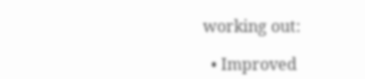working out:

  • Improved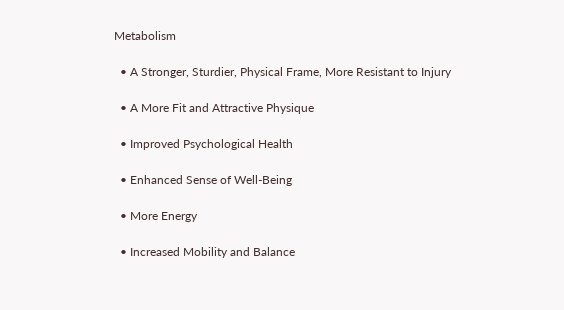Metabolism

  • A Stronger, Sturdier, Physical Frame, More Resistant to Injury

  • A More Fit and Attractive Physique

  • Improved Psychological Health

  • Enhanced Sense of Well-Being

  • More Energy

  • Increased Mobility and Balance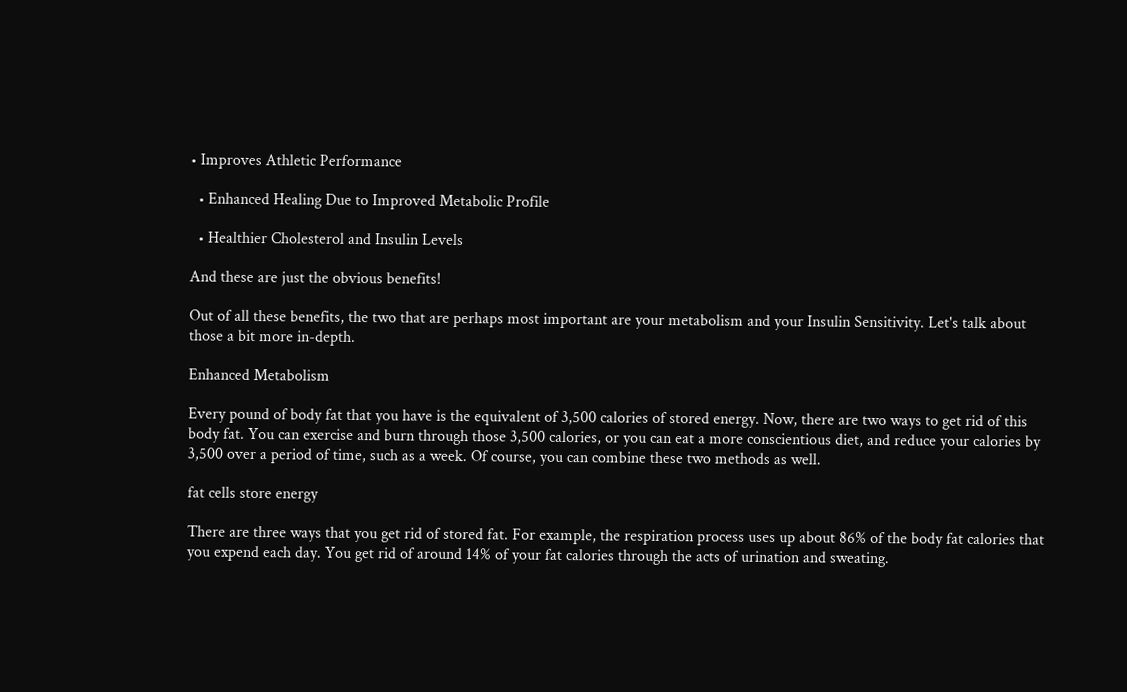• Improves Athletic Performance

  • Enhanced Healing Due to Improved Metabolic Profile

  • Healthier Cholesterol and Insulin Levels

And these are just the obvious benefits!

Out of all these benefits, the two that are perhaps most important are your metabolism and your Insulin Sensitivity. Let's talk about those a bit more in-depth.

Enhanced Metabolism

Every pound of body fat that you have is the equivalent of 3,500 calories of stored energy. Now, there are two ways to get rid of this body fat. You can exercise and burn through those 3,500 calories, or you can eat a more conscientious diet, and reduce your calories by 3,500 over a period of time, such as a week. Of course, you can combine these two methods as well.

fat cells store energy

There are three ways that you get rid of stored fat. For example, the respiration process uses up about 86% of the body fat calories that you expend each day. You get rid of around 14% of your fat calories through the acts of urination and sweating.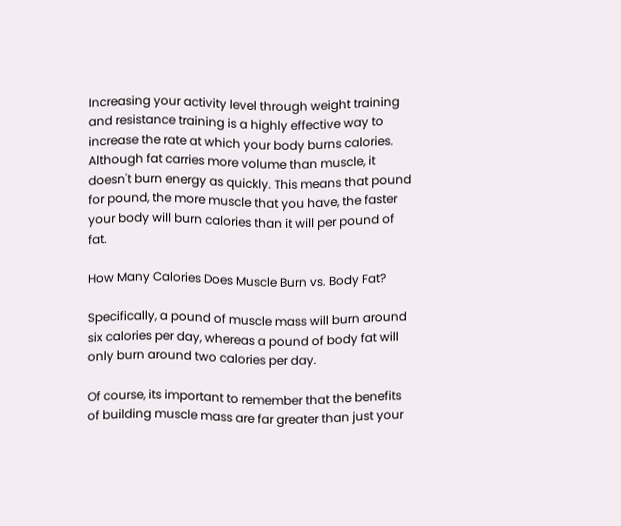Increasing your activity level through weight training and resistance training is a highly effective way to increase the rate at which your body burns calories. Although fat carries more volume than muscle, it doesn't burn energy as quickly. This means that pound for pound, the more muscle that you have, the faster your body will burn calories than it will per pound of fat.

How Many Calories Does Muscle Burn vs. Body Fat?

Specifically, a pound of muscle mass will burn around six calories per day, whereas a pound of body fat will only burn around two calories per day.

Of course, its important to remember that the benefits of building muscle mass are far greater than just your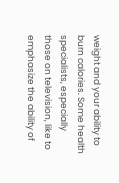weight and your ability to burn calories. Some health specialists, especially those on television, like to emphasize the ability of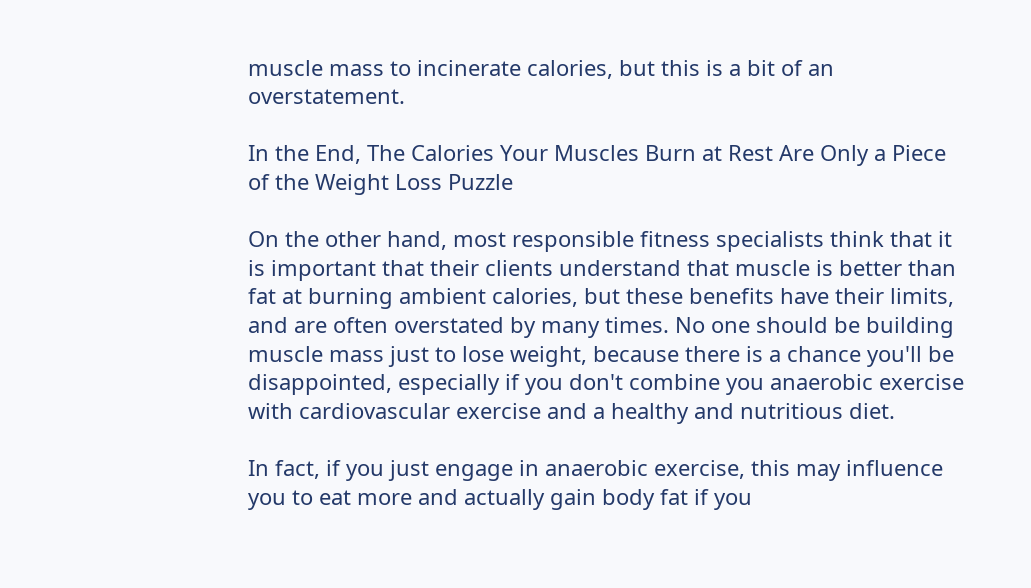muscle mass to incinerate calories, but this is a bit of an overstatement.

In the End, The Calories Your Muscles Burn at Rest Are Only a Piece of the Weight Loss Puzzle

On the other hand, most responsible fitness specialists think that it is important that their clients understand that muscle is better than fat at burning ambient calories, but these benefits have their limits, and are often overstated by many times. No one should be building muscle mass just to lose weight, because there is a chance you'll be disappointed, especially if you don't combine you anaerobic exercise with cardiovascular exercise and a healthy and nutritious diet.

In fact, if you just engage in anaerobic exercise, this may influence you to eat more and actually gain body fat if you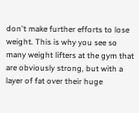don't make further efforts to lose weight. This is why you see so many weight lifters at the gym that are obviously strong, but with a layer of fat over their huge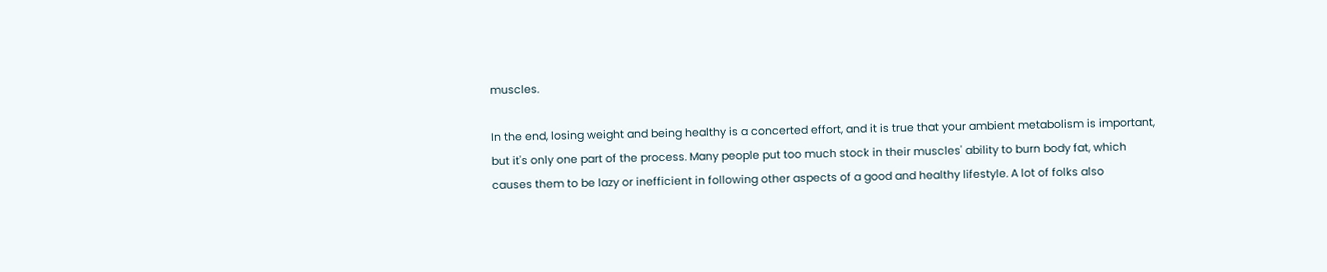muscles.

In the end, losing weight and being healthy is a concerted effort, and it is true that your ambient metabolism is important, but it's only one part of the process. Many people put too much stock in their muscles' ability to burn body fat, which causes them to be lazy or inefficient in following other aspects of a good and healthy lifestyle. A lot of folks also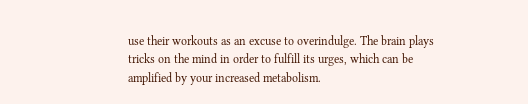use their workouts as an excuse to overindulge. The brain plays tricks on the mind in order to fulfill its urges, which can be amplified by your increased metabolism.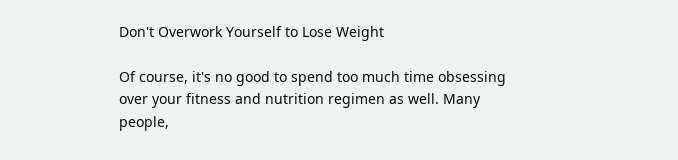Don't Overwork Yourself to Lose Weight

Of course, it's no good to spend too much time obsessing over your fitness and nutrition regimen as well. Many people,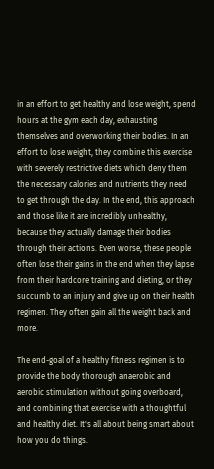in an effort to get healthy and lose weight, spend hours at the gym each day, exhausting themselves and overworking their bodies. In an effort to lose weight, they combine this exercise with severely restrictive diets which deny them the necessary calories and nutrients they need to get through the day. In the end, this approach and those like it are incredibly unhealthy, because they actually damage their bodies through their actions. Even worse, these people often lose their gains in the end when they lapse from their hardcore training and dieting, or they succumb to an injury and give up on their health regimen. They often gain all the weight back and more.

The end-goal of a healthy fitness regimen is to provide the body thorough anaerobic and aerobic stimulation without going overboard, and combining that exercise with a thoughtful and healthy diet. It's all about being smart about how you do things.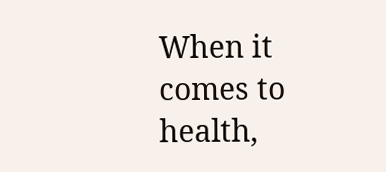When it comes to health,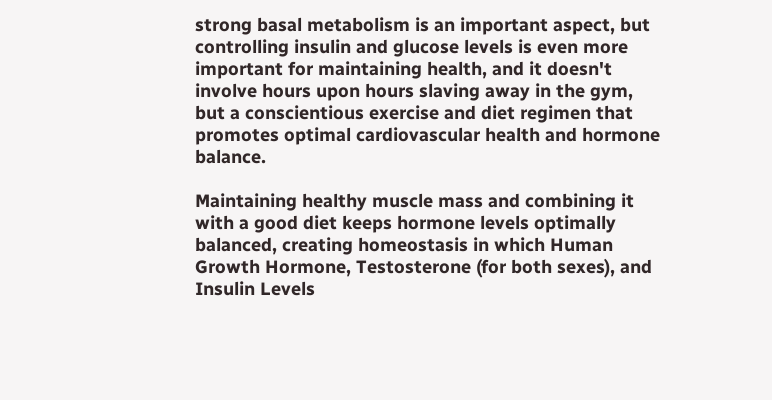strong basal metabolism is an important aspect, but controlling insulin and glucose levels is even more important for maintaining health, and it doesn't involve hours upon hours slaving away in the gym, but a conscientious exercise and diet regimen that promotes optimal cardiovascular health and hormone balance.

Maintaining healthy muscle mass and combining it with a good diet keeps hormone levels optimally balanced, creating homeostasis in which Human Growth Hormone, Testosterone (for both sexes), and Insulin Levels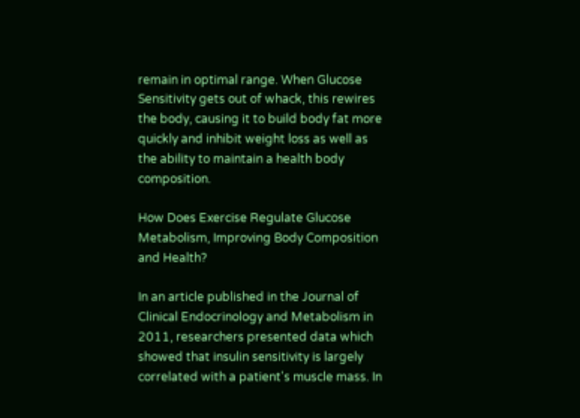remain in optimal range. When Glucose Sensitivity gets out of whack, this rewires the body, causing it to build body fat more quickly and inhibit weight loss as well as the ability to maintain a health body composition.

How Does Exercise Regulate Glucose Metabolism, Improving Body Composition and Health?

In an article published in the Journal of Clinical Endocrinology and Metabolism in 2011, researchers presented data which showed that insulin sensitivity is largely correlated with a patient's muscle mass. In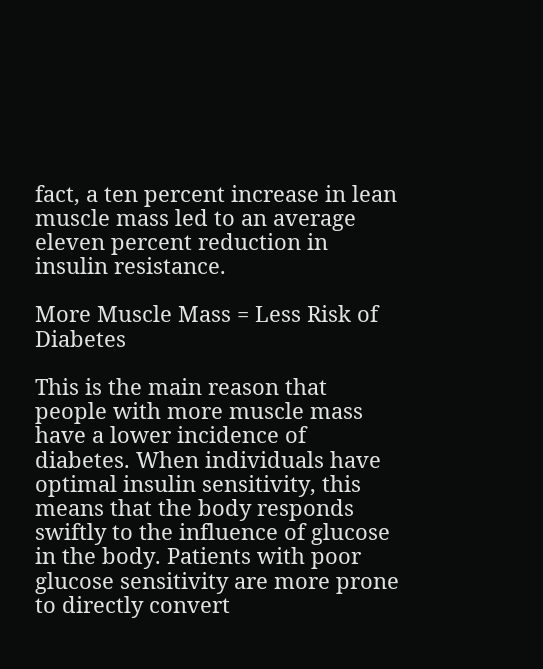fact, a ten percent increase in lean muscle mass led to an average eleven percent reduction in insulin resistance.

More Muscle Mass = Less Risk of Diabetes

This is the main reason that people with more muscle mass have a lower incidence of diabetes. When individuals have optimal insulin sensitivity, this means that the body responds swiftly to the influence of glucose in the body. Patients with poor glucose sensitivity are more prone to directly convert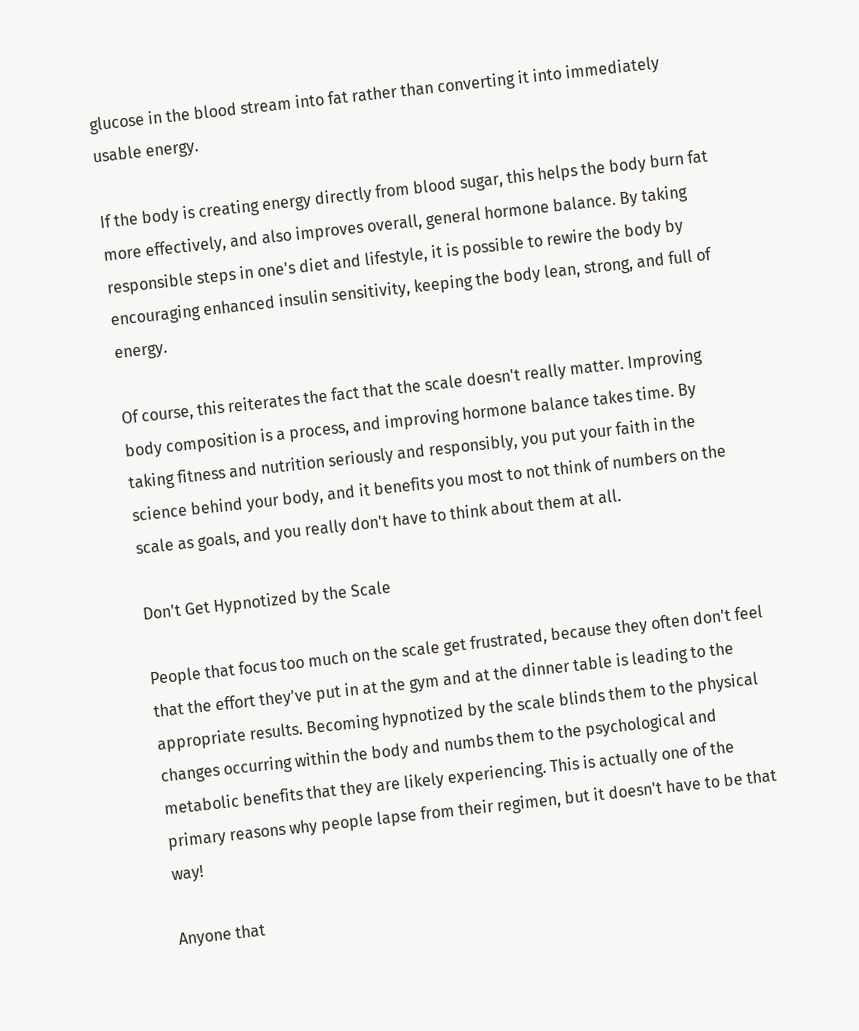glucose in the blood stream into fat rather than converting it into immediately usable energy.

If the body is creating energy directly from blood sugar, this helps the body burn fat more effectively, and also improves overall, general hormone balance. By taking responsible steps in one's diet and lifestyle, it is possible to rewire the body by encouraging enhanced insulin sensitivity, keeping the body lean, strong, and full of energy.

Of course, this reiterates the fact that the scale doesn't really matter. Improving body composition is a process, and improving hormone balance takes time. By taking fitness and nutrition seriously and responsibly, you put your faith in the science behind your body, and it benefits you most to not think of numbers on the scale as goals, and you really don't have to think about them at all.

Don't Get Hypnotized by the Scale

People that focus too much on the scale get frustrated, because they often don't feel that the effort they've put in at the gym and at the dinner table is leading to the appropriate results. Becoming hypnotized by the scale blinds them to the physical changes occurring within the body and numbs them to the psychological and metabolic benefits that they are likely experiencing. This is actually one of the primary reasons why people lapse from their regimen, but it doesn't have to be that way!

Anyone that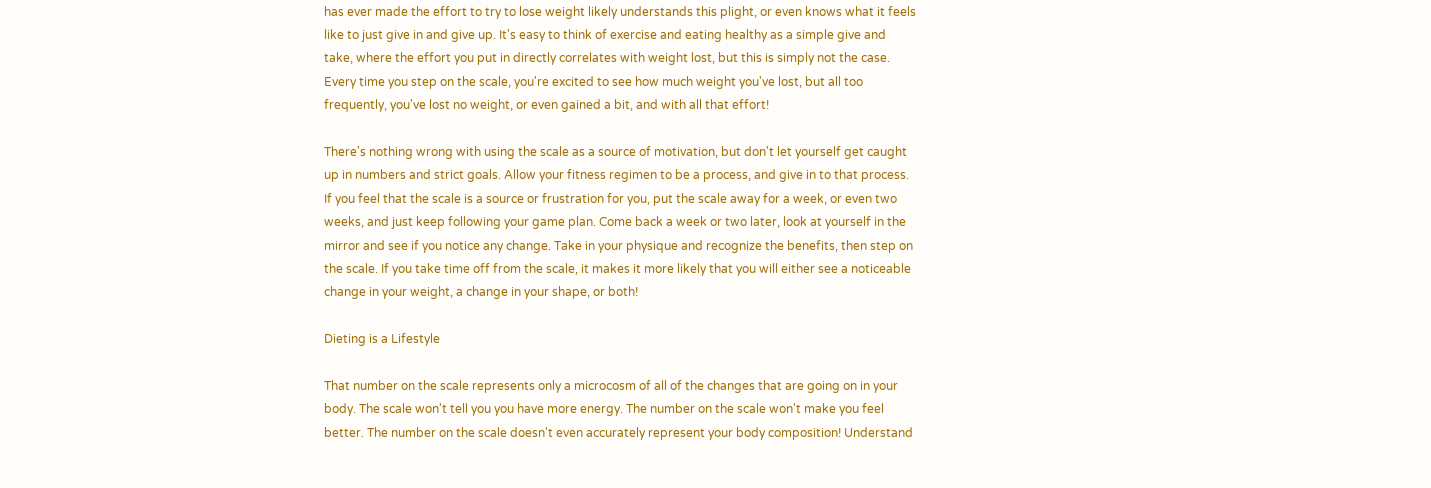has ever made the effort to try to lose weight likely understands this plight, or even knows what it feels like to just give in and give up. It's easy to think of exercise and eating healthy as a simple give and take, where the effort you put in directly correlates with weight lost, but this is simply not the case. Every time you step on the scale, you're excited to see how much weight you've lost, but all too frequently, you've lost no weight, or even gained a bit, and with all that effort!

There's nothing wrong with using the scale as a source of motivation, but don't let yourself get caught up in numbers and strict goals. Allow your fitness regimen to be a process, and give in to that process. If you feel that the scale is a source or frustration for you, put the scale away for a week, or even two weeks, and just keep following your game plan. Come back a week or two later, look at yourself in the mirror and see if you notice any change. Take in your physique and recognize the benefits, then step on the scale. If you take time off from the scale, it makes it more likely that you will either see a noticeable change in your weight, a change in your shape, or both!

Dieting is a Lifestyle

That number on the scale represents only a microcosm of all of the changes that are going on in your body. The scale won't tell you you have more energy. The number on the scale won't make you feel better. The number on the scale doesn't even accurately represent your body composition! Understand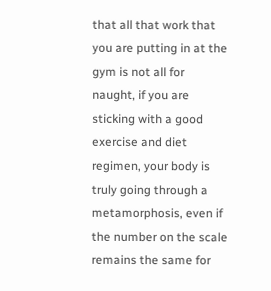that all that work that you are putting in at the gym is not all for naught, if you are sticking with a good exercise and diet regimen, your body is truly going through a metamorphosis, even if the number on the scale remains the same for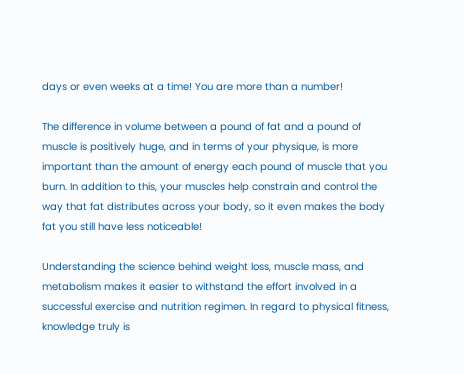days or even weeks at a time! You are more than a number!

The difference in volume between a pound of fat and a pound of muscle is positively huge, and in terms of your physique, is more important than the amount of energy each pound of muscle that you burn. In addition to this, your muscles help constrain and control the way that fat distributes across your body, so it even makes the body fat you still have less noticeable!

Understanding the science behind weight loss, muscle mass, and metabolism makes it easier to withstand the effort involved in a successful exercise and nutrition regimen. In regard to physical fitness, knowledge truly is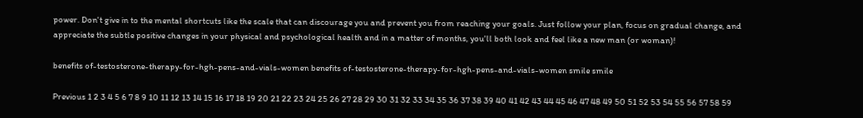power. Don't give in to the mental shortcuts like the scale that can discourage you and prevent you from reaching your goals. Just follow your plan, focus on gradual change, and appreciate the subtle positive changes in your physical and psychological health and in a matter of months, you'll both look and feel like a new man (or woman)!

benefits of-testosterone-therapy-for-hgh-pens-and-vials-women benefits of-testosterone-therapy-for-hgh-pens-and-vials-women smile smile

Previous 1 2 3 4 5 6 7 8 9 10 11 12 13 14 15 16 17 18 19 20 21 22 23 24 25 26 27 28 29 30 31 32 33 34 35 36 37 38 39 40 41 42 43 44 45 46 47 48 49 50 51 52 53 54 55 56 57 58 59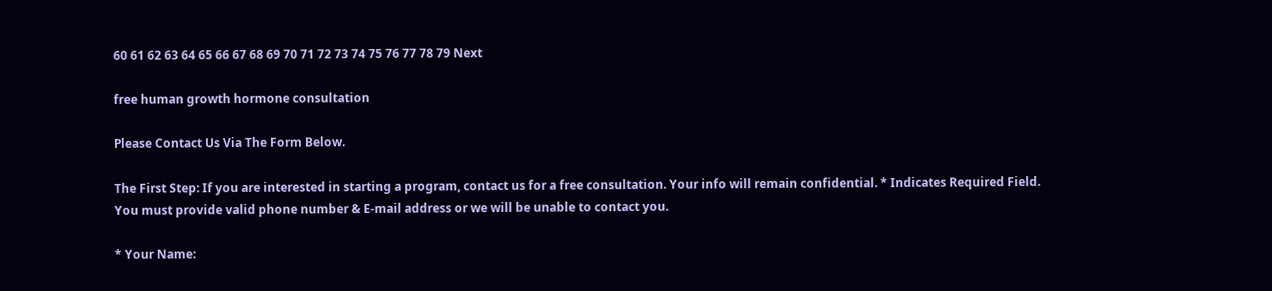60 61 62 63 64 65 66 67 68 69 70 71 72 73 74 75 76 77 78 79 Next

free human growth hormone consultation

Please Contact Us Via The Form Below.

The First Step: If you are interested in starting a program, contact us for a free consultation. Your info will remain confidential. * Indicates Required Field.
You must provide valid phone number & E-mail address or we will be unable to contact you.

* Your Name: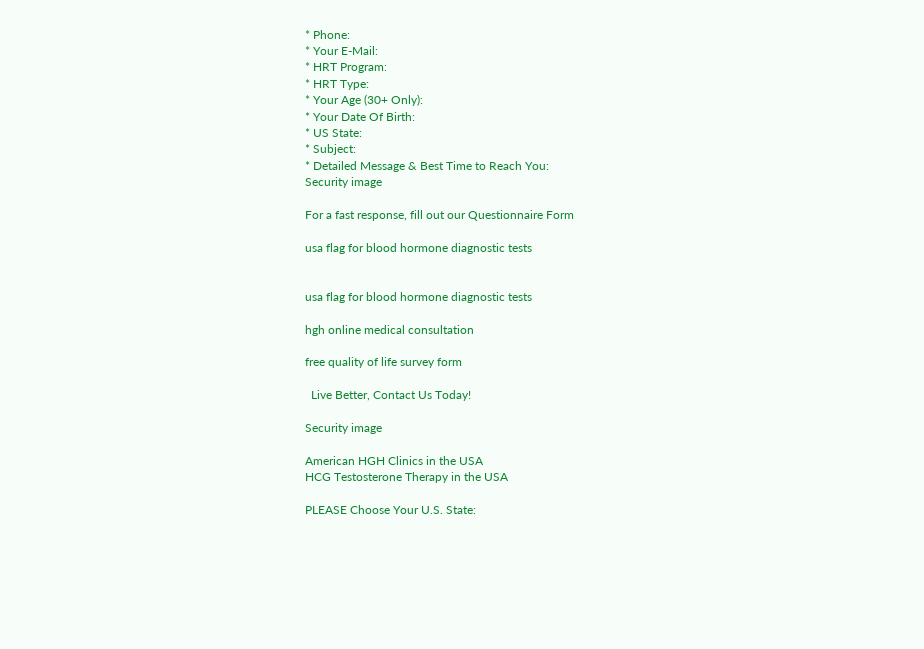* Phone:
* Your E-Mail:
* HRT Program:
* HRT Type:
* Your Age (30+ Only):
* Your Date Of Birth:
* US State:
* Subject:
* Detailed Message & Best Time to Reach You:
Security image

For a fast response, fill out our Questionnaire Form

usa flag for blood hormone diagnostic tests


usa flag for blood hormone diagnostic tests

hgh online medical consultation

free quality of life survey form

  Live Better, Contact Us Today!

Security image

American HGH Clinics in the USA
HCG Testosterone Therapy in the USA

PLEASE Choose Your U.S. State: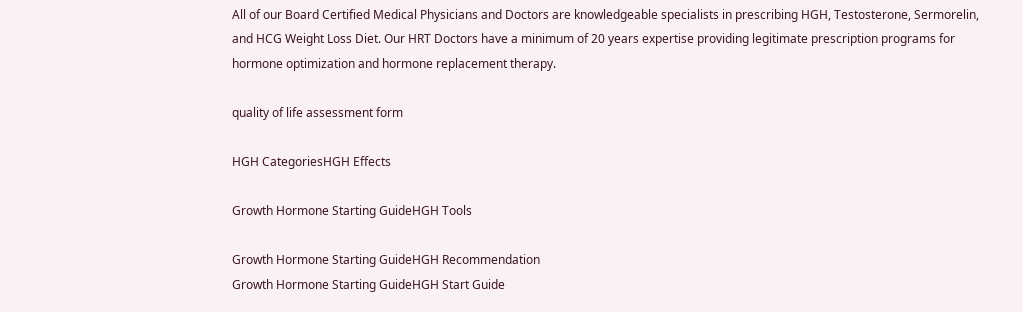All of our Board Certified Medical Physicians and Doctors are knowledgeable specialists in prescribing HGH, Testosterone, Sermorelin, and HCG Weight Loss Diet. Our HRT Doctors have a minimum of 20 years expertise providing legitimate prescription programs for hormone optimization and hormone replacement therapy.

quality of life assessment form

HGH CategoriesHGH Effects

Growth Hormone Starting GuideHGH Tools

Growth Hormone Starting GuideHGH Recommendation
Growth Hormone Starting GuideHGH Start Guide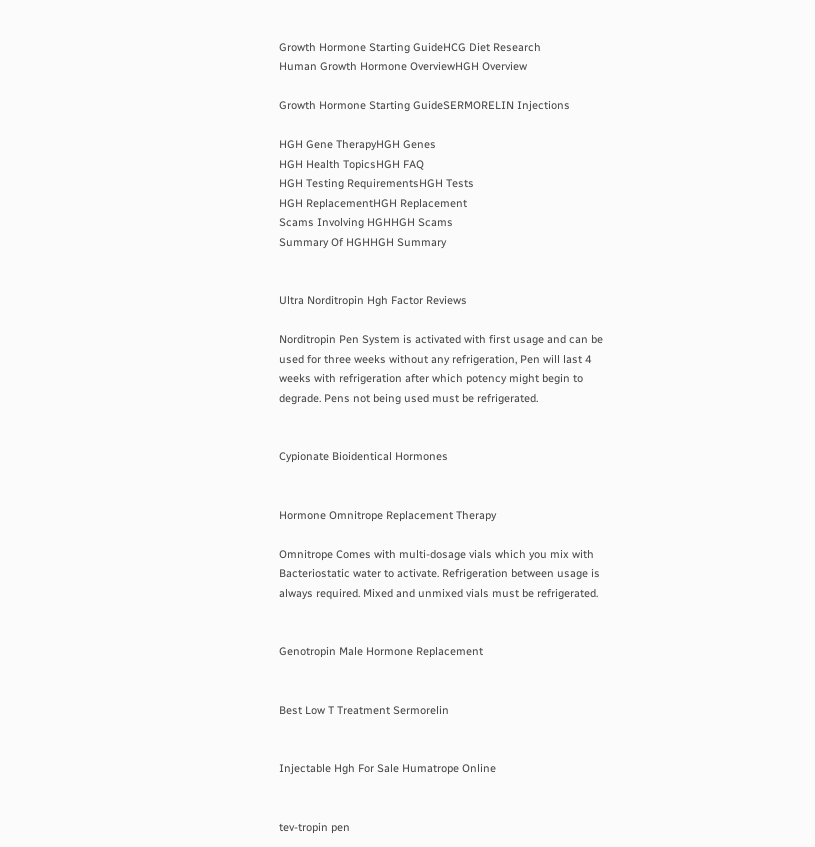Growth Hormone Starting GuideHCG Diet Research
Human Growth Hormone OverviewHGH Overview

Growth Hormone Starting GuideSERMORELIN Injections

HGH Gene TherapyHGH Genes
HGH Health TopicsHGH FAQ
HGH Testing RequirementsHGH Tests
HGH ReplacementHGH Replacement
Scams Involving HGHHGH Scams
Summary Of HGHHGH Summary


Ultra Norditropin Hgh Factor Reviews

Norditropin Pen System is activated with first usage and can be used for three weeks without any refrigeration, Pen will last 4 weeks with refrigeration after which potency might begin to degrade. Pens not being used must be refrigerated.


Cypionate Bioidentical Hormones


Hormone Omnitrope Replacement Therapy

Omnitrope Comes with multi-dosage vials which you mix with Bacteriostatic water to activate. Refrigeration between usage is always required. Mixed and unmixed vials must be refrigerated.


Genotropin Male Hormone Replacement


Best Low T Treatment Sermorelin


Injectable Hgh For Sale Humatrope Online


tev-tropin pen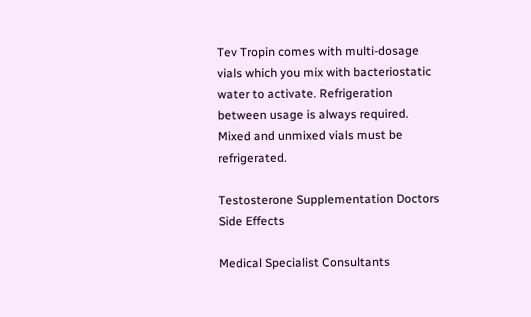Tev Tropin comes with multi-dosage vials which you mix with bacteriostatic water to activate. Refrigeration between usage is always required. Mixed and unmixed vials must be refrigerated.

Testosterone Supplementation Doctors Side Effects

Medical Specialist Consultants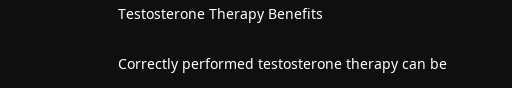Testosterone Therapy Benefits

Correctly performed testosterone therapy can be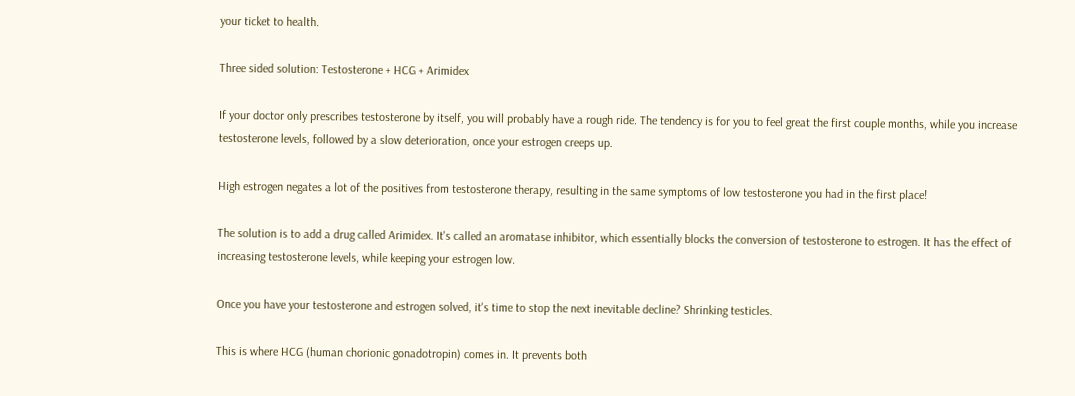your ticket to health.

Three sided solution: Testosterone + HCG + Arimidex

If your doctor only prescribes testosterone by itself, you will probably have a rough ride. The tendency is for you to feel great the first couple months, while you increase testosterone levels, followed by a slow deterioration, once your estrogen creeps up.

High estrogen negates a lot of the positives from testosterone therapy, resulting in the same symptoms of low testosterone you had in the first place!

The solution is to add a drug called Arimidex. It's called an aromatase inhibitor, which essentially blocks the conversion of testosterone to estrogen. It has the effect of increasing testosterone levels, while keeping your estrogen low.

Once you have your testosterone and estrogen solved, it's time to stop the next inevitable decline? Shrinking testicles.

This is where HCG (human chorionic gonadotropin) comes in. It prevents both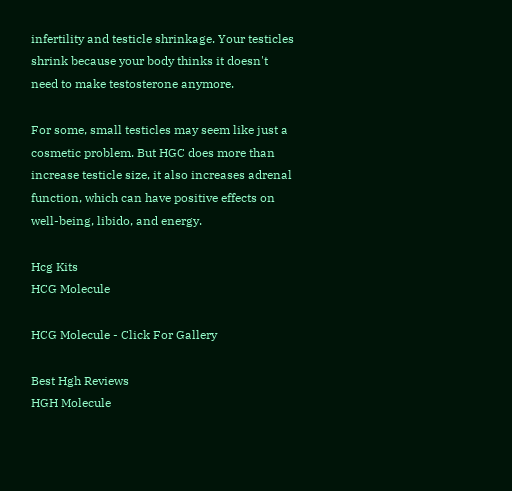infertility and testicle shrinkage. Your testicles shrink because your body thinks it doesn't need to make testosterone anymore.

For some, small testicles may seem like just a cosmetic problem. But HGC does more than increase testicle size, it also increases adrenal function, which can have positive effects on well-being, libido, and energy.

Hcg Kits
HCG Molecule

HCG Molecule - Click For Gallery

Best Hgh Reviews
HGH Molecule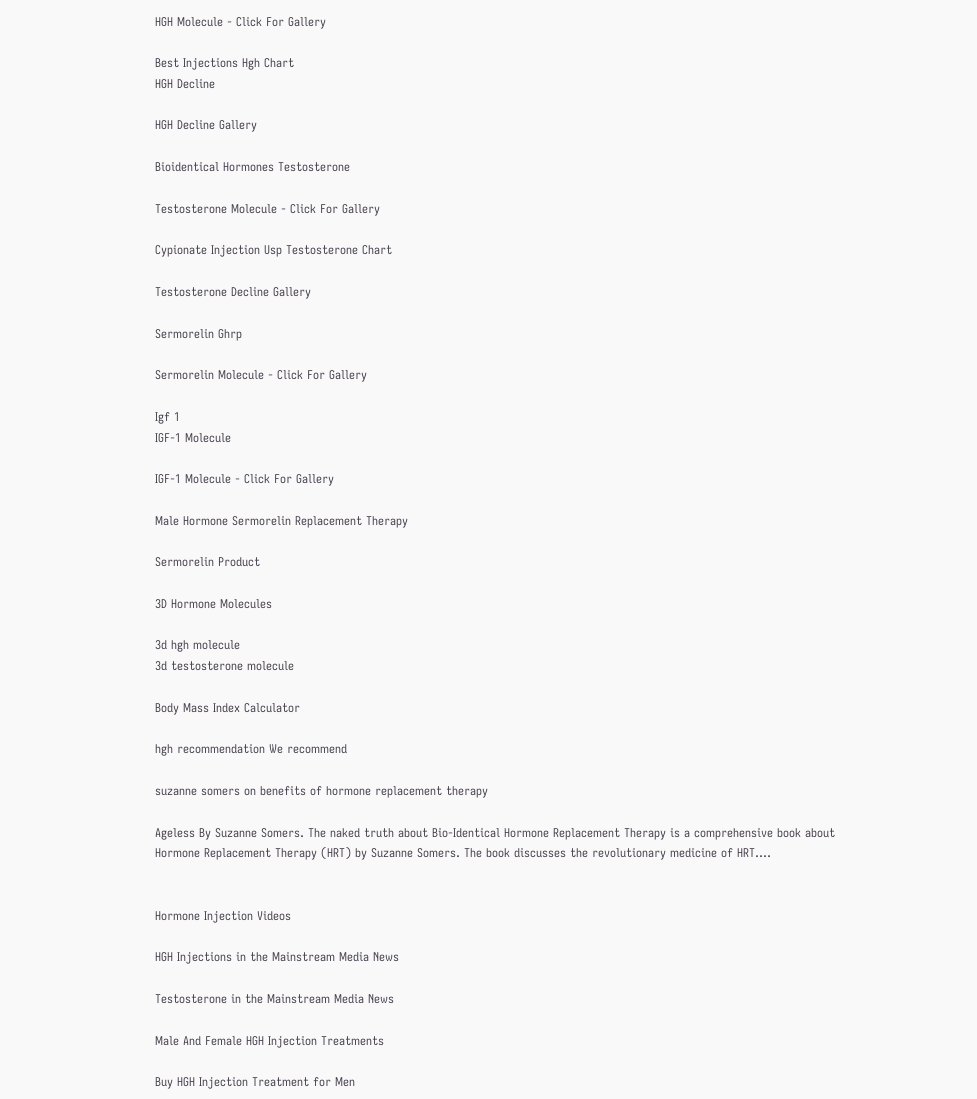HGH Molecule - Click For Gallery

Best Injections Hgh Chart
HGH Decline

HGH Decline Gallery

Bioidentical Hormones Testosterone

Testosterone Molecule - Click For Gallery

Cypionate Injection Usp Testosterone Chart

Testosterone Decline Gallery

Sermorelin Ghrp

Sermorelin Molecule - Click For Gallery

Igf 1
IGF-1 Molecule

IGF-1 Molecule - Click For Gallery

Male Hormone Sermorelin Replacement Therapy

Sermorelin Product

3D Hormone Molecules

3d hgh molecule
3d testosterone molecule

Body Mass Index Calculator

hgh recommendation We recommend

suzanne somers on benefits of hormone replacement therapy

Ageless By Suzanne Somers. The naked truth about Bio-Identical Hormone Replacement Therapy is a comprehensive book about Hormone Replacement Therapy (HRT) by Suzanne Somers. The book discusses the revolutionary medicine of HRT....


Hormone Injection Videos

HGH Injections in the Mainstream Media News

Testosterone in the Mainstream Media News

Male And Female HGH Injection Treatments

Buy HGH Injection Treatment for Men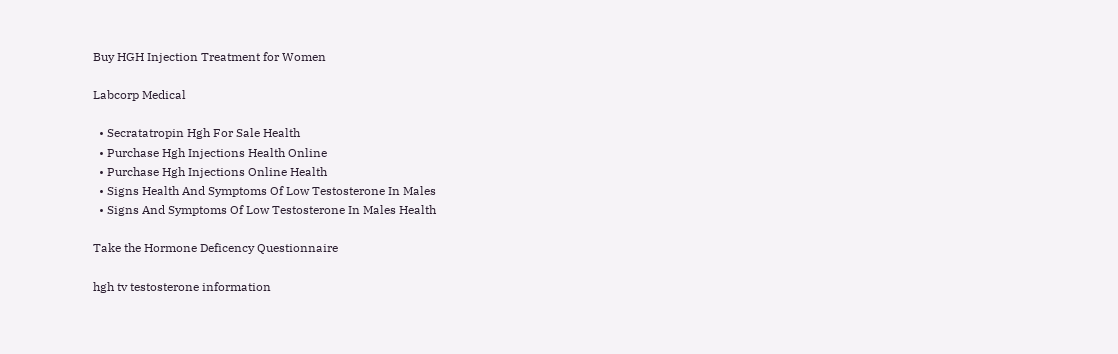Buy HGH Injection Treatment for Women

Labcorp Medical

  • Secratatropin Hgh For Sale Health
  • Purchase Hgh Injections Health Online
  • Purchase Hgh Injections Online Health
  • Signs Health And Symptoms Of Low Testosterone In Males
  • Signs And Symptoms Of Low Testosterone In Males Health

Take the Hormone Deficency Questionnaire

hgh tv testosterone information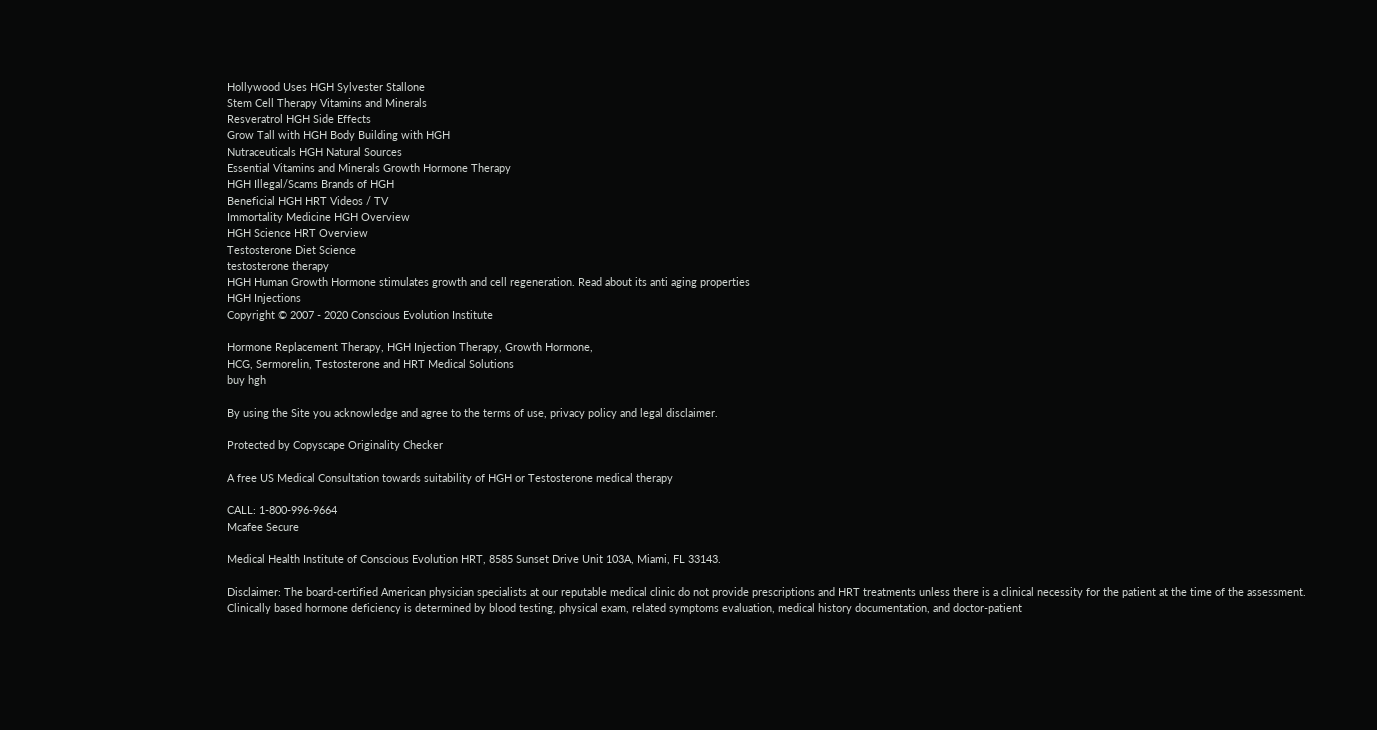Hollywood Uses HGH Sylvester Stallone
Stem Cell Therapy Vitamins and Minerals
Resveratrol HGH Side Effects
Grow Tall with HGH Body Building with HGH
Nutraceuticals HGH Natural Sources
Essential Vitamins and Minerals Growth Hormone Therapy
HGH Illegal/Scams Brands of HGH
Beneficial HGH HRT Videos / TV
Immortality Medicine HGH Overview
HGH Science HRT Overview
Testosterone Diet Science
testosterone therapy
HGH Human Growth Hormone stimulates growth and cell regeneration. Read about its anti aging properties
HGH Injections
Copyright © 2007 - 2020 Conscious Evolution Institute

Hormone Replacement Therapy, HGH Injection Therapy, Growth Hormone,
HCG, Sermorelin, Testosterone and HRT Medical Solutions
buy hgh

By using the Site you acknowledge and agree to the terms of use, privacy policy and legal disclaimer.

Protected by Copyscape Originality Checker

A free US Medical Consultation towards suitability of HGH or Testosterone medical therapy

CALL: 1-800-996-9664
Mcafee Secure

Medical Health Institute of Conscious Evolution HRT, 8585 Sunset Drive Unit 103A, Miami, FL 33143.

Disclaimer: The board-certified American physician specialists at our reputable medical clinic do not provide prescriptions and HRT treatments unless there is a clinical necessity for the patient at the time of the assessment. Clinically based hormone deficiency is determined by blood testing, physical exam, related symptoms evaluation, medical history documentation, and doctor-patient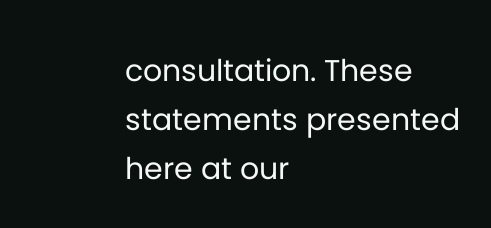consultation. These statements presented here at our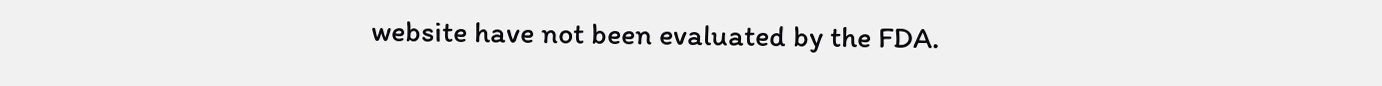website have not been evaluated by the FDA.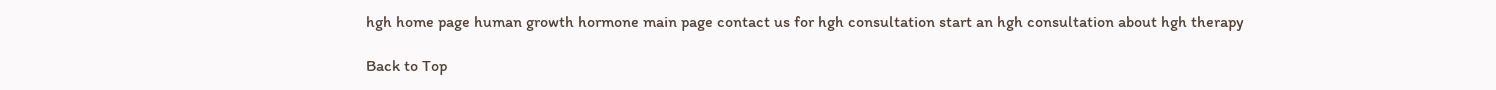hgh home page human growth hormone main page contact us for hgh consultation start an hgh consultation about hgh therapy

Back to Top